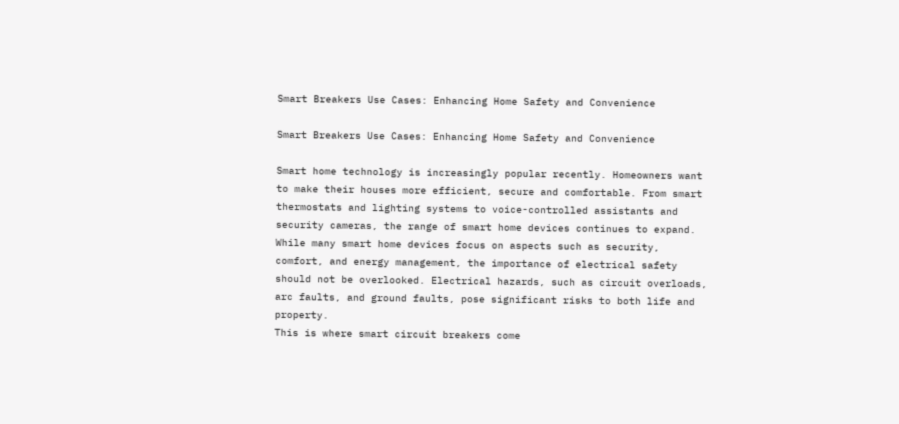Smart Breakers Use Cases: Enhancing Home Safety and Convenience

Smart Breakers Use Cases: Enhancing Home Safety and Convenience

Smart home technology is increasingly popular recently. Homeowners want to make their houses more efficient, secure and comfortable. From smart thermostats and lighting systems to voice-controlled assistants and security cameras, the range of smart home devices continues to expand.
While many smart home devices focus on aspects such as security, comfort, and energy management, the importance of electrical safety should not be overlooked. Electrical hazards, such as circuit overloads, arc faults, and ground faults, pose significant risks to both life and property.
This is where smart circuit breakers come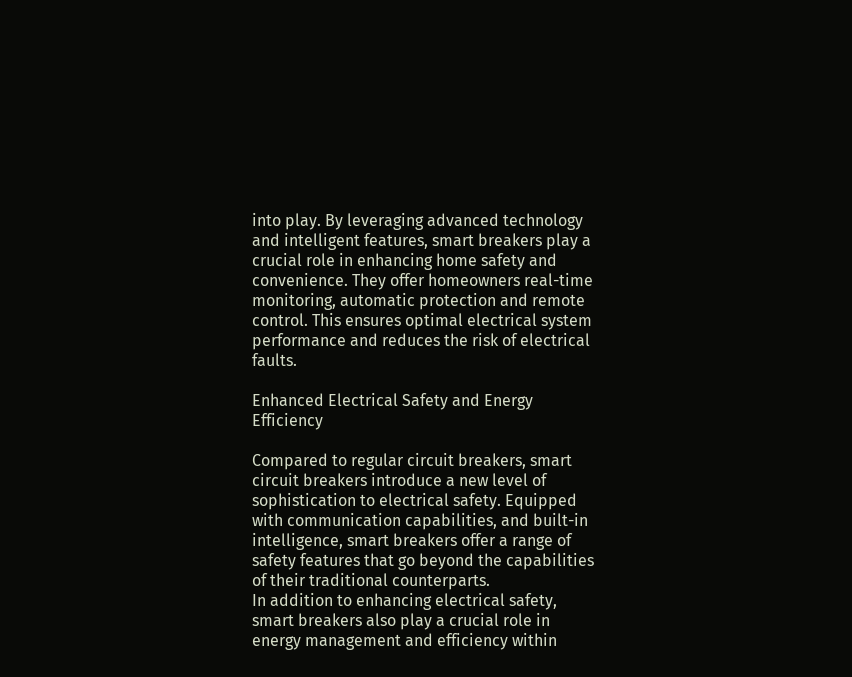into play. By leveraging advanced technology and intelligent features, smart breakers play a crucial role in enhancing home safety and convenience. They offer homeowners real-time monitoring, automatic protection and remote control. This ensures optimal electrical system performance and reduces the risk of electrical faults.

Enhanced Electrical Safety and Energy Efficiency

Compared to regular circuit breakers, smart circuit breakers introduce a new level of sophistication to electrical safety. Equipped with communication capabilities, and built-in intelligence, smart breakers offer a range of safety features that go beyond the capabilities of their traditional counterparts.
In addition to enhancing electrical safety, smart breakers also play a crucial role in energy management and efficiency within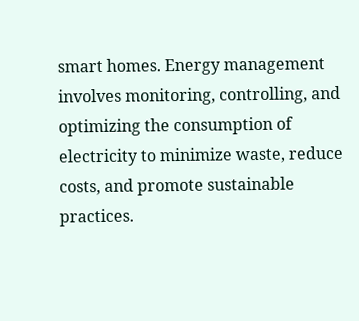smart homes. Energy management involves monitoring, controlling, and optimizing the consumption of electricity to minimize waste, reduce costs, and promote sustainable practices.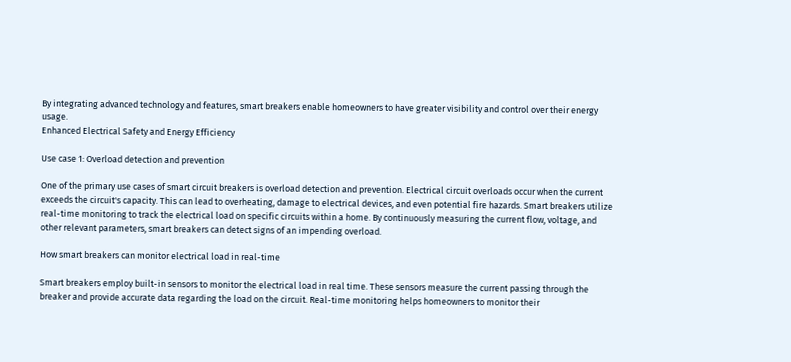By integrating advanced technology and features, smart breakers enable homeowners to have greater visibility and control over their energy usage.
Enhanced Electrical Safety and Energy Efficiency

Use case 1: Overload detection and prevention

One of the primary use cases of smart circuit breakers is overload detection and prevention. Electrical circuit overloads occur when the current exceeds the circuit's capacity. This can lead to overheating, damage to electrical devices, and even potential fire hazards. Smart breakers utilize real-time monitoring to track the electrical load on specific circuits within a home. By continuously measuring the current flow, voltage, and other relevant parameters, smart breakers can detect signs of an impending overload.

How smart breakers can monitor electrical load in real-time

Smart breakers employ built-in sensors to monitor the electrical load in real time. These sensors measure the current passing through the breaker and provide accurate data regarding the load on the circuit. Real-time monitoring helps homeowners to monitor their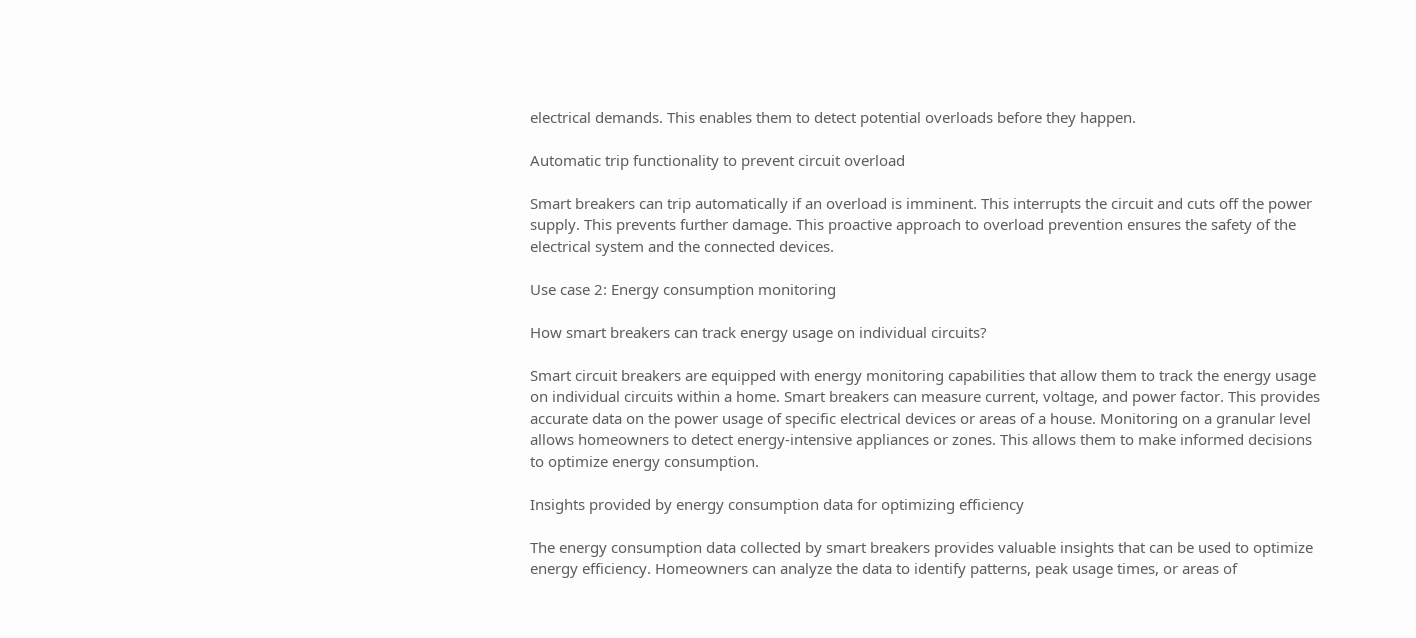electrical demands. This enables them to detect potential overloads before they happen.

Automatic trip functionality to prevent circuit overload

Smart breakers can trip automatically if an overload is imminent. This interrupts the circuit and cuts off the power supply. This prevents further damage. This proactive approach to overload prevention ensures the safety of the electrical system and the connected devices.

Use case 2: Energy consumption monitoring

How smart breakers can track energy usage on individual circuits?

Smart circuit breakers are equipped with energy monitoring capabilities that allow them to track the energy usage on individual circuits within a home. Smart breakers can measure current, voltage, and power factor. This provides accurate data on the power usage of specific electrical devices or areas of a house. Monitoring on a granular level allows homeowners to detect energy-intensive appliances or zones. This allows them to make informed decisions to optimize energy consumption.

Insights provided by energy consumption data for optimizing efficiency

The energy consumption data collected by smart breakers provides valuable insights that can be used to optimize energy efficiency. Homeowners can analyze the data to identify patterns, peak usage times, or areas of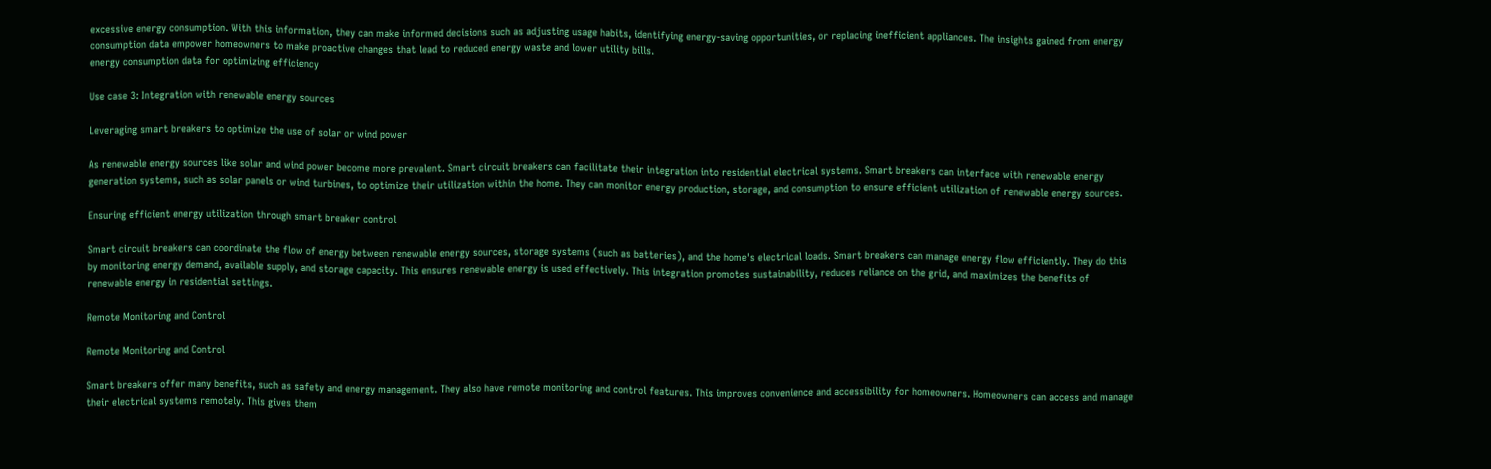excessive energy consumption. With this information, they can make informed decisions such as adjusting usage habits, identifying energy-saving opportunities, or replacing inefficient appliances. The insights gained from energy consumption data empower homeowners to make proactive changes that lead to reduced energy waste and lower utility bills.
energy consumption data for optimizing efficiency

Use case 3: Integration with renewable energy sources

Leveraging smart breakers to optimize the use of solar or wind power

As renewable energy sources like solar and wind power become more prevalent. Smart circuit breakers can facilitate their integration into residential electrical systems. Smart breakers can interface with renewable energy generation systems, such as solar panels or wind turbines, to optimize their utilization within the home. They can monitor energy production, storage, and consumption to ensure efficient utilization of renewable energy sources.

Ensuring efficient energy utilization through smart breaker control

Smart circuit breakers can coordinate the flow of energy between renewable energy sources, storage systems (such as batteries), and the home's electrical loads. Smart breakers can manage energy flow efficiently. They do this by monitoring energy demand, available supply, and storage capacity. This ensures renewable energy is used effectively. This integration promotes sustainability, reduces reliance on the grid, and maximizes the benefits of renewable energy in residential settings.

Remote Monitoring and Control

Remote Monitoring and Control

Smart breakers offer many benefits, such as safety and energy management. They also have remote monitoring and control features. This improves convenience and accessibility for homeowners. Homeowners can access and manage their electrical systems remotely. This gives them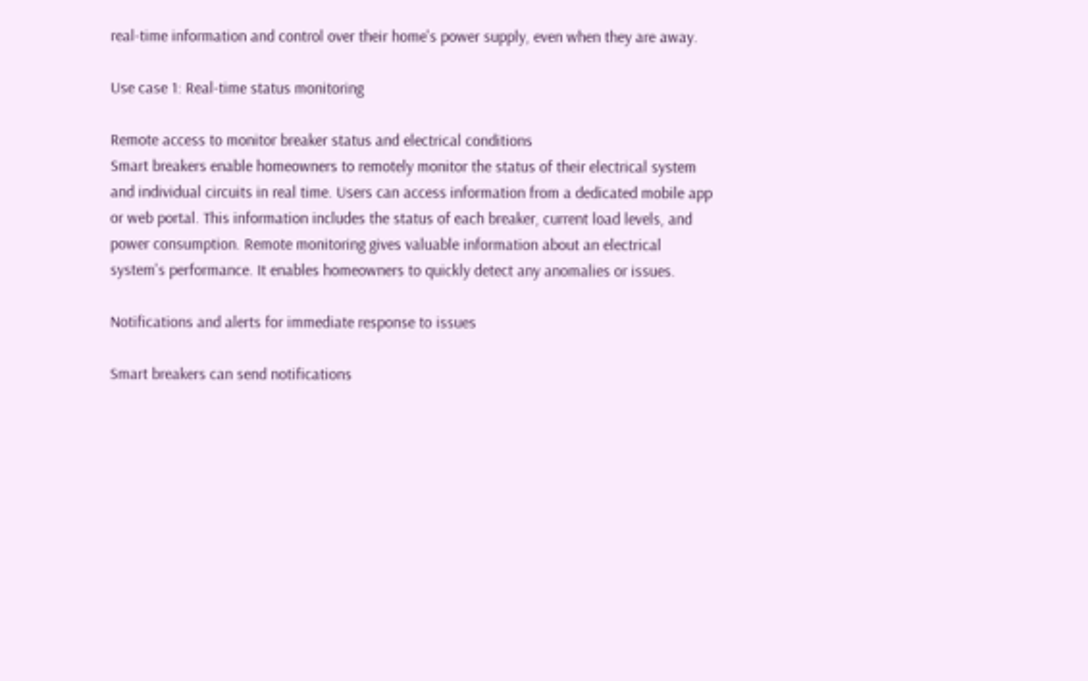real-time information and control over their home's power supply, even when they are away.

Use case 1: Real-time status monitoring

Remote access to monitor breaker status and electrical conditions
Smart breakers enable homeowners to remotely monitor the status of their electrical system and individual circuits in real time. Users can access information from a dedicated mobile app or web portal. This information includes the status of each breaker, current load levels, and power consumption. Remote monitoring gives valuable information about an electrical system's performance. It enables homeowners to quickly detect any anomalies or issues.

Notifications and alerts for immediate response to issues

Smart breakers can send notifications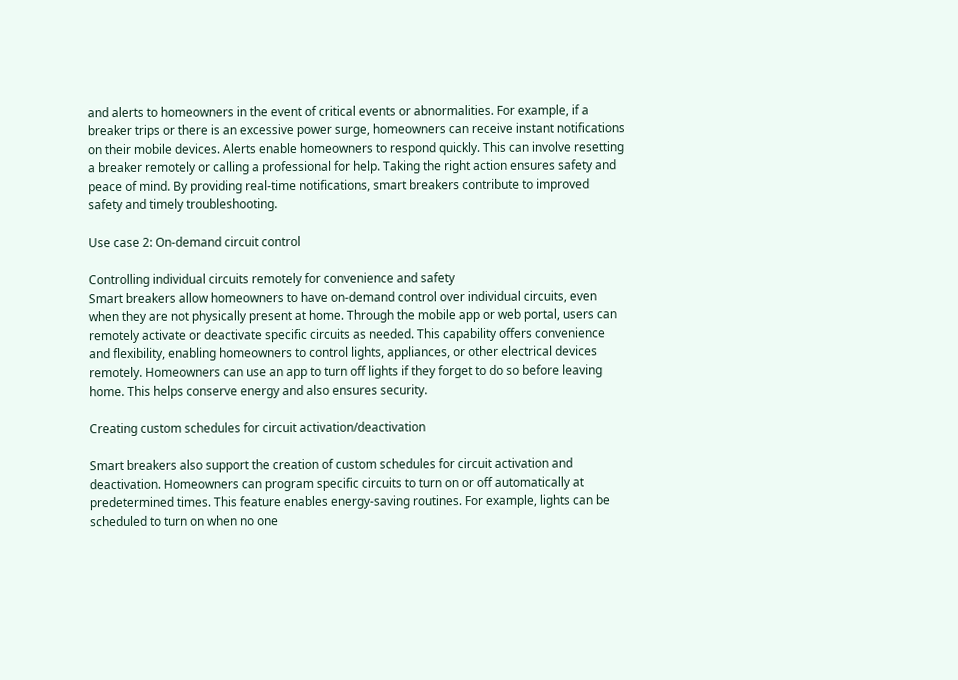and alerts to homeowners in the event of critical events or abnormalities. For example, if a breaker trips or there is an excessive power surge, homeowners can receive instant notifications on their mobile devices. Alerts enable homeowners to respond quickly. This can involve resetting a breaker remotely or calling a professional for help. Taking the right action ensures safety and peace of mind. By providing real-time notifications, smart breakers contribute to improved safety and timely troubleshooting.

Use case 2: On-demand circuit control

Controlling individual circuits remotely for convenience and safety
Smart breakers allow homeowners to have on-demand control over individual circuits, even when they are not physically present at home. Through the mobile app or web portal, users can remotely activate or deactivate specific circuits as needed. This capability offers convenience and flexibility, enabling homeowners to control lights, appliances, or other electrical devices remotely. Homeowners can use an app to turn off lights if they forget to do so before leaving home. This helps conserve energy and also ensures security.

Creating custom schedules for circuit activation/deactivation

Smart breakers also support the creation of custom schedules for circuit activation and deactivation. Homeowners can program specific circuits to turn on or off automatically at predetermined times. This feature enables energy-saving routines. For example, lights can be scheduled to turn on when no one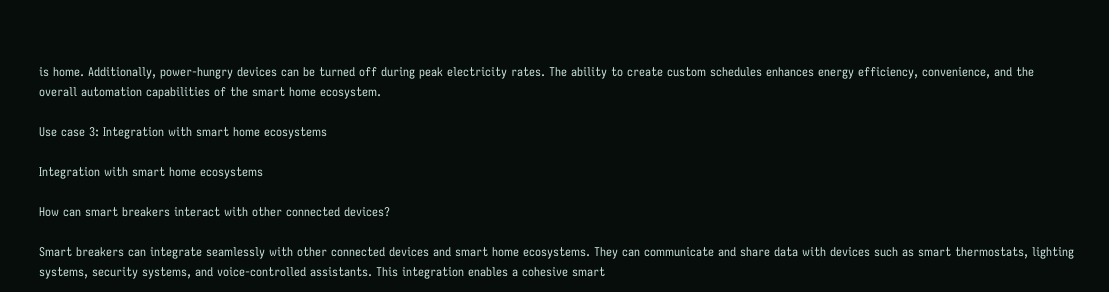is home. Additionally, power-hungry devices can be turned off during peak electricity rates. The ability to create custom schedules enhances energy efficiency, convenience, and the overall automation capabilities of the smart home ecosystem.

Use case 3: Integration with smart home ecosystems

Integration with smart home ecosystems

How can smart breakers interact with other connected devices?

Smart breakers can integrate seamlessly with other connected devices and smart home ecosystems. They can communicate and share data with devices such as smart thermostats, lighting systems, security systems, and voice-controlled assistants. This integration enables a cohesive smart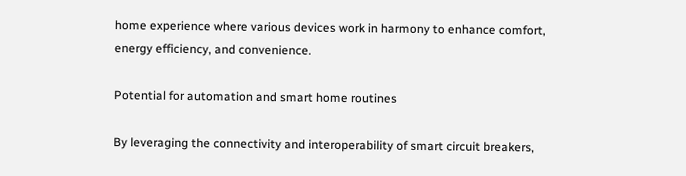home experience where various devices work in harmony to enhance comfort, energy efficiency, and convenience.

Potential for automation and smart home routines

By leveraging the connectivity and interoperability of smart circuit breakers,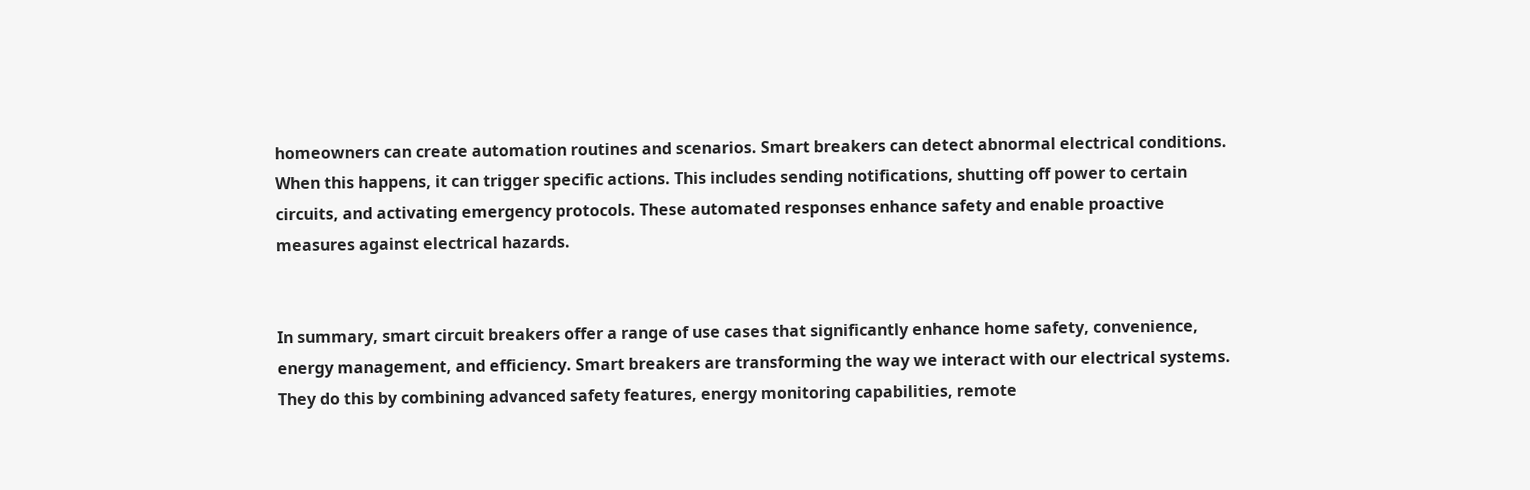homeowners can create automation routines and scenarios. Smart breakers can detect abnormal electrical conditions. When this happens, it can trigger specific actions. This includes sending notifications, shutting off power to certain circuits, and activating emergency protocols. These automated responses enhance safety and enable proactive measures against electrical hazards.


In summary, smart circuit breakers offer a range of use cases that significantly enhance home safety, convenience, energy management, and efficiency. Smart breakers are transforming the way we interact with our electrical systems. They do this by combining advanced safety features, energy monitoring capabilities, remote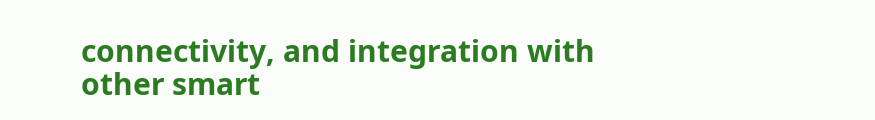connectivity, and integration with other smart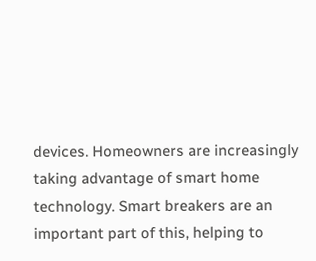devices. Homeowners are increasingly taking advantage of smart home technology. Smart breakers are an important part of this, helping to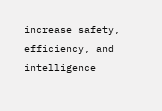increase safety, efficiency, and intelligence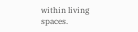within living spaces.